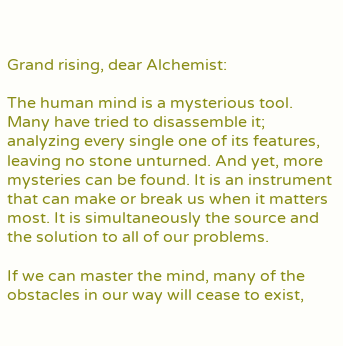Grand rising, dear Alchemist:

The human mind is a mysterious tool. Many have tried to disassemble it; analyzing every single one of its features, leaving no stone unturned. And yet, more mysteries can be found. It is an instrument that can make or break us when it matters most. It is simultaneously the source and the solution to all of our problems.

If we can master the mind, many of the obstacles in our way will cease to exist,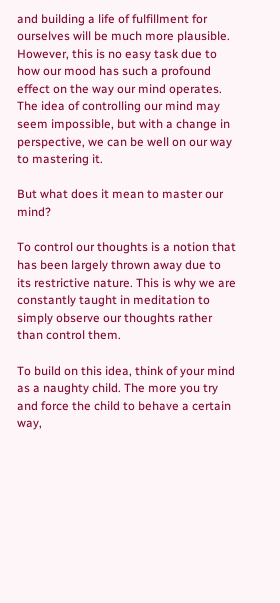and building a life of fulfillment for ourselves will be much more plausible. However, this is no easy task due to how our mood has such a profound effect on the way our mind operates. The idea of controlling our mind may seem impossible, but with a change in perspective, we can be well on our way to mastering it.

But what does it mean to master our mind?

To control our thoughts is a notion that has been largely thrown away due to its restrictive nature. This is why we are constantly taught in meditation to simply observe our thoughts rather than control them.

To build on this idea, think of your mind as a naughty child. The more you try and force the child to behave a certain way,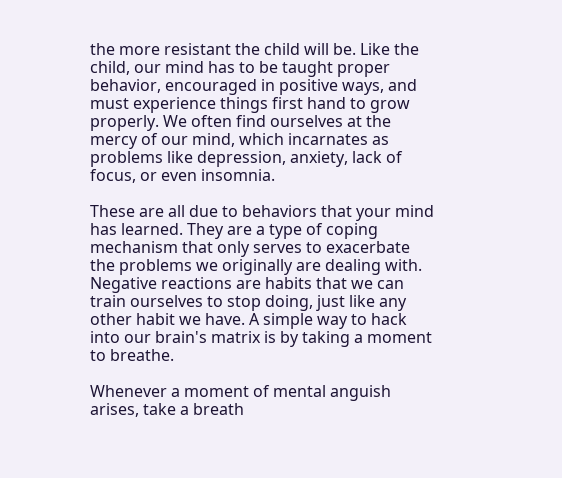the more resistant the child will be. Like the child, our mind has to be taught proper behavior, encouraged in positive ways, and must experience things first hand to grow properly. We often find ourselves at the mercy of our mind, which incarnates as problems like depression, anxiety, lack of focus, or even insomnia.

These are all due to behaviors that your mind has learned. They are a type of coping mechanism that only serves to exacerbate the problems we originally are dealing with. Negative reactions are habits that we can train ourselves to stop doing, just like any other habit we have. A simple way to hack into our brain's matrix is by taking a moment to breathe.

Whenever a moment of mental anguish arises, take a breath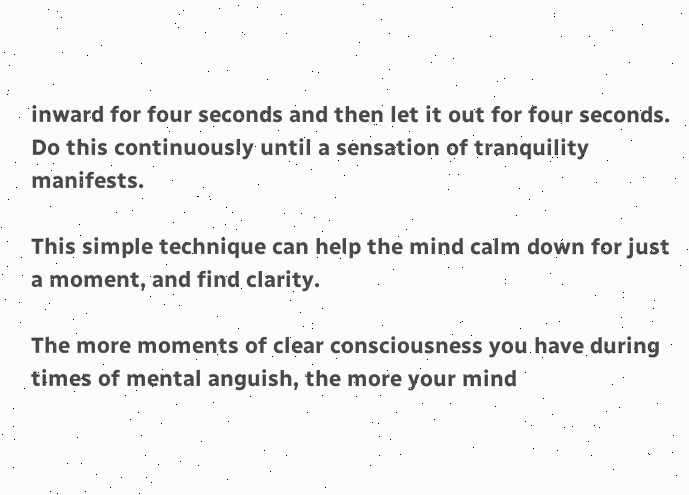inward for four seconds and then let it out for four seconds. Do this continuously until a sensation of tranquility manifests.

This simple technique can help the mind calm down for just a moment, and find clarity.

The more moments of clear consciousness you have during times of mental anguish, the more your mind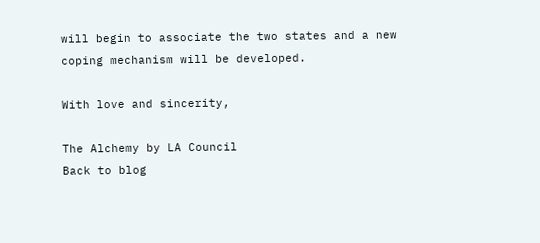will begin to associate the two states and a new coping mechanism will be developed.

With love and sincerity,

The Alchemy by LA Council
Back to blog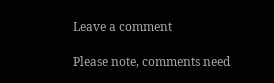Leave a comment

Please note, comments need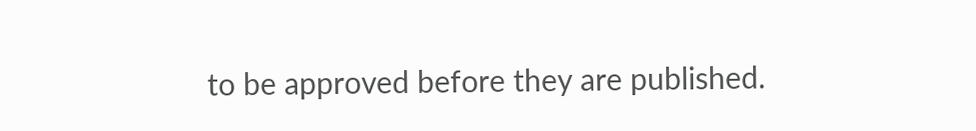to be approved before they are published.